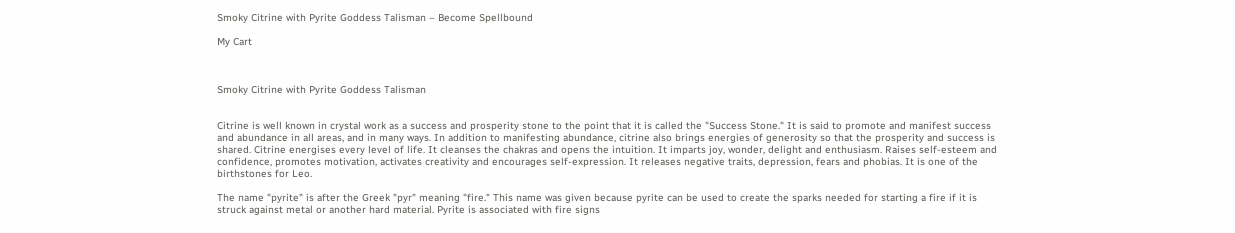Smoky Citrine with Pyrite Goddess Talisman – Become Spellbound

My Cart



Smoky Citrine with Pyrite Goddess Talisman


Citrine is well known in crystal work as a success and prosperity stone to the point that it is called the "Success Stone." It is said to promote and manifest success and abundance in all areas, and in many ways. In addition to manifesting abundance, citrine also brings energies of generosity so that the prosperity and success is shared. Citrine energises every level of life. It cleanses the chakras and opens the intuition. It imparts joy, wonder, delight and enthusiasm. Raises self-esteem and confidence, promotes motivation, activates creativity and encourages self-expression. It releases negative traits, depression, fears and phobias. It is one of the birthstones for Leo.

The name "pyrite" is after the Greek "pyr" meaning "fire." This name was given because pyrite can be used to create the sparks needed for starting a fire if it is struck against metal or another hard material. Pyrite is associated with fire signs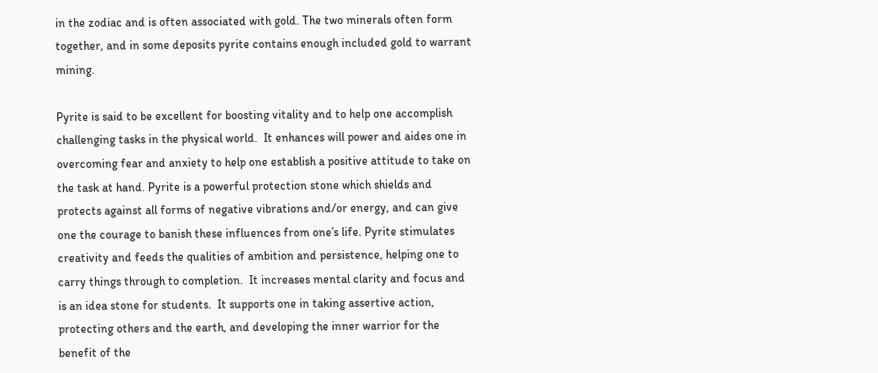in the zodiac and is often associated with gold. The two minerals often form together, and in some deposits pyrite contains enough included gold to warrant mining.

Pyrite is said to be excellent for boosting vitality and to help one accomplish challenging tasks in the physical world.  It enhances will power and aides one in overcoming fear and anxiety to help one establish a positive attitude to take on the task at hand. Pyrite is a powerful protection stone which shields and protects against all forms of negative vibrations and/or energy, and can give one the courage to banish these influences from one’s life. Pyrite stimulates creativity and feeds the qualities of ambition and persistence, helping one to carry things through to completion.  It increases mental clarity and focus and is an idea stone for students.  It supports one in taking assertive action, protecting others and the earth, and developing the inner warrior for the benefit of the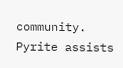community.  Pyrite assists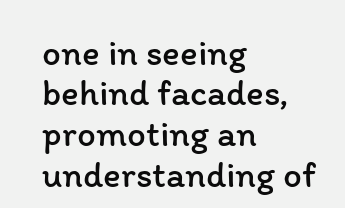one in seeing behind facades, promoting an understanding of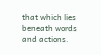that which lies beneath words and actions.